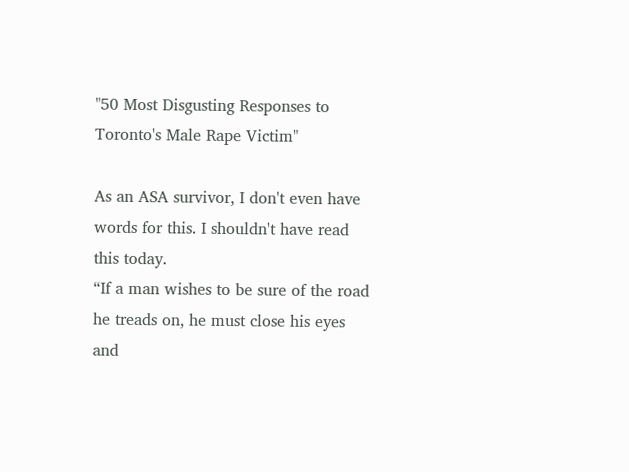"50 Most Disgusting Responses to Toronto's Male Rape Victim"

As an ASA survivor, I don't even have words for this. I shouldn't have read this today.
“If a man wishes to be sure of the road he treads on, he must close his eyes and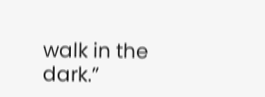walk in the dark.”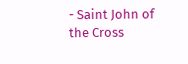- Saint John of the Cross